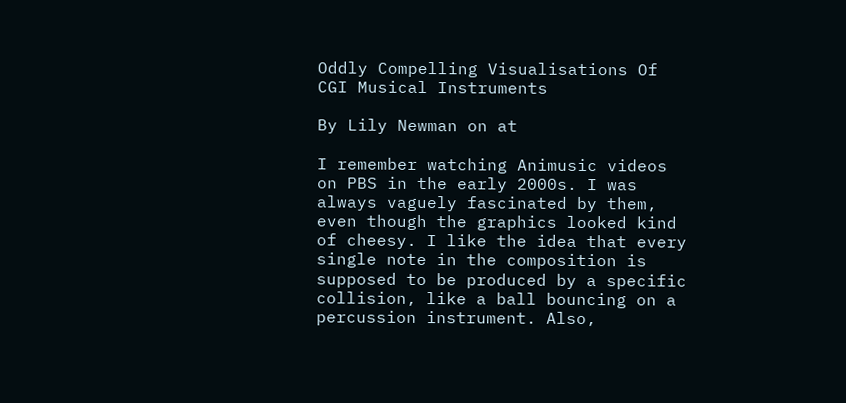Oddly Compelling Visualisations Of CGI Musical Instruments

By Lily Newman on at

I remember watching Animusic videos on PBS in the early 2000s. I was always vaguely fascinated by them, even though the graphics looked kind of cheesy. I like the idea that every single note in the composition is supposed to be produced by a specific collision, like a ball bouncing on a percussion instrument. Also,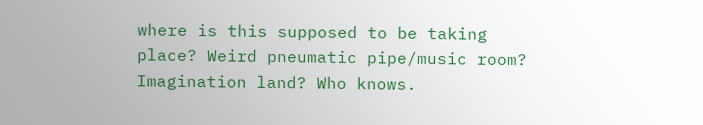where is this supposed to be taking place? Weird pneumatic pipe/music room? Imagination land? Who knows.